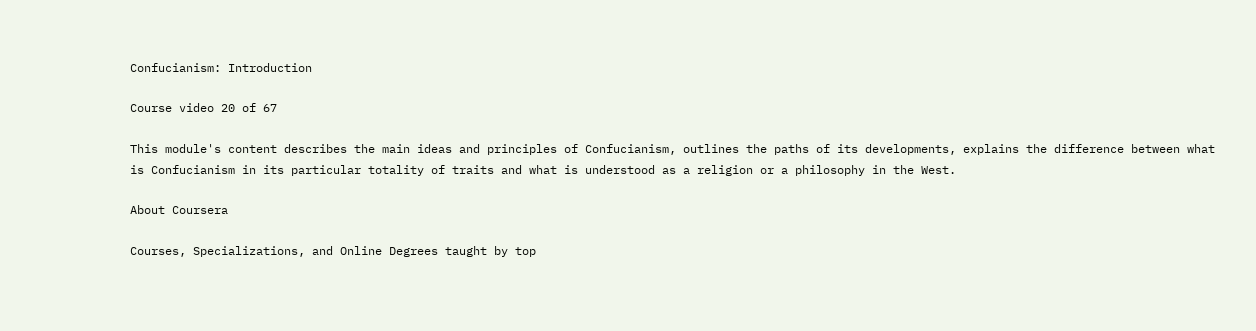Confucianism: Introduction

Course video 20 of 67

This module's content describes the main ideas and principles of Confucianism, outlines the paths of its developments, explains the difference between what is Confucianism in its particular totality of traits and what is understood as a religion or a philosophy in the West.

About Coursera

Courses, Specializations, and Online Degrees taught by top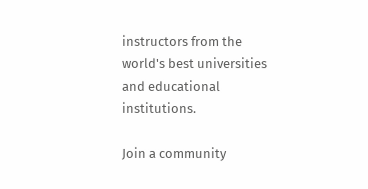instructors from the world's best universities and educational institutions.

Join a community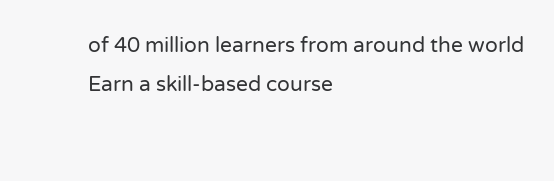of 40 million learners from around the world
Earn a skill-based course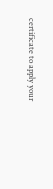certificate to apply your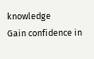knowledge
Gain confidence in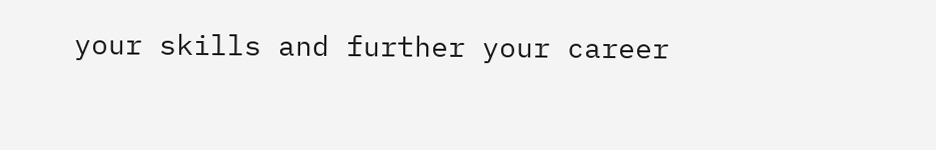your skills and further your career